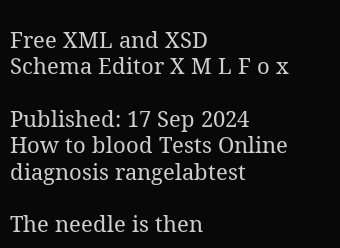Free XML and XSD Schema Editor X M L F o x

Published: 17 Sep 2024 How to blood Tests Online diagnosis rangelabtest

The needle is then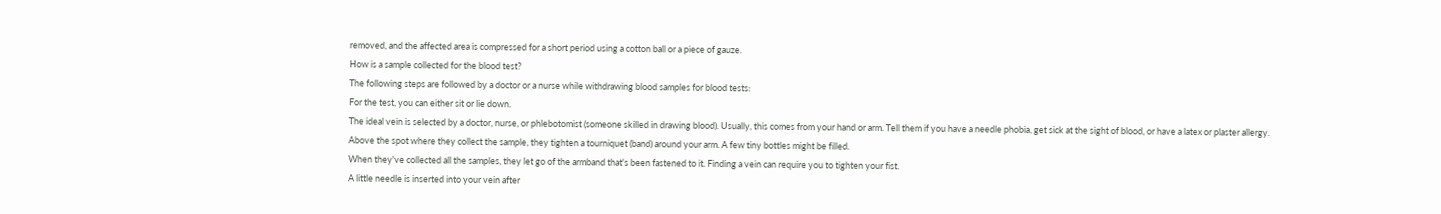removed, and the affected area is compressed for a short period using a cotton ball or a piece of gauze.
How is a sample collected for the blood test?
The following steps are followed by a doctor or a nurse while withdrawing blood samples for blood tests:
For the test, you can either sit or lie down.
The ideal vein is selected by a doctor, nurse, or phlebotomist (someone skilled in drawing blood). Usually, this comes from your hand or arm. Tell them if you have a needle phobia, get sick at the sight of blood, or have a latex or plaster allergy.
Above the spot where they collect the sample, they tighten a tourniquet (band) around your arm. A few tiny bottles might be filled.
When they've collected all the samples, they let go of the armband that's been fastened to it. Finding a vein can require you to tighten your fist.
A little needle is inserted into your vein after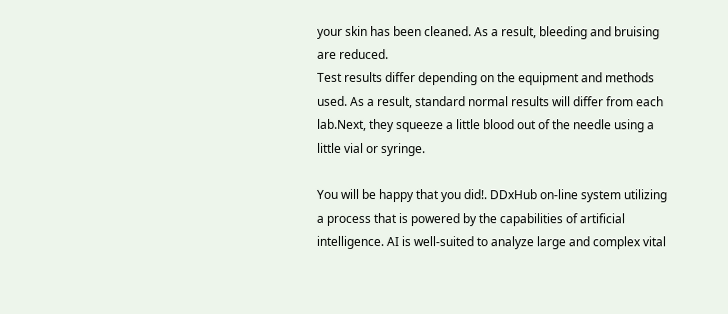your skin has been cleaned. As a result, bleeding and bruising are reduced.
Test results differ depending on the equipment and methods used. As a result, standard normal results will differ from each lab.Next, they squeeze a little blood out of the needle using a little vial or syringe.

You will be happy that you did!. DDxHub on-line system utilizing a process that is powered by the capabilities of artificial intelligence. AI is well-suited to analyze large and complex vital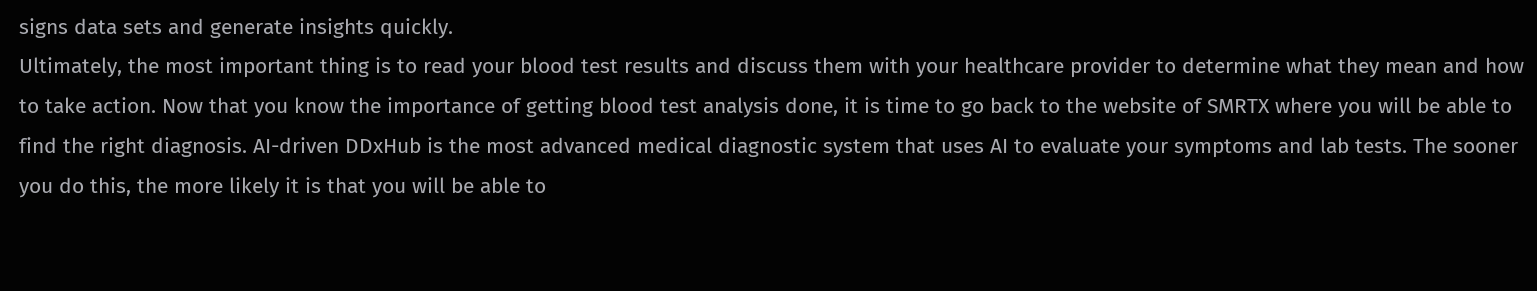signs data sets and generate insights quickly.
Ultimately, the most important thing is to read your blood test results and discuss them with your healthcare provider to determine what they mean and how to take action. Now that you know the importance of getting blood test analysis done, it is time to go back to the website of SMRTX where you will be able to find the right diagnosis. AI-driven DDxHub is the most advanced medical diagnostic system that uses AI to evaluate your symptoms and lab tests. The sooner you do this, the more likely it is that you will be able to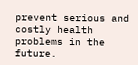prevent serious and costly health problems in the future.